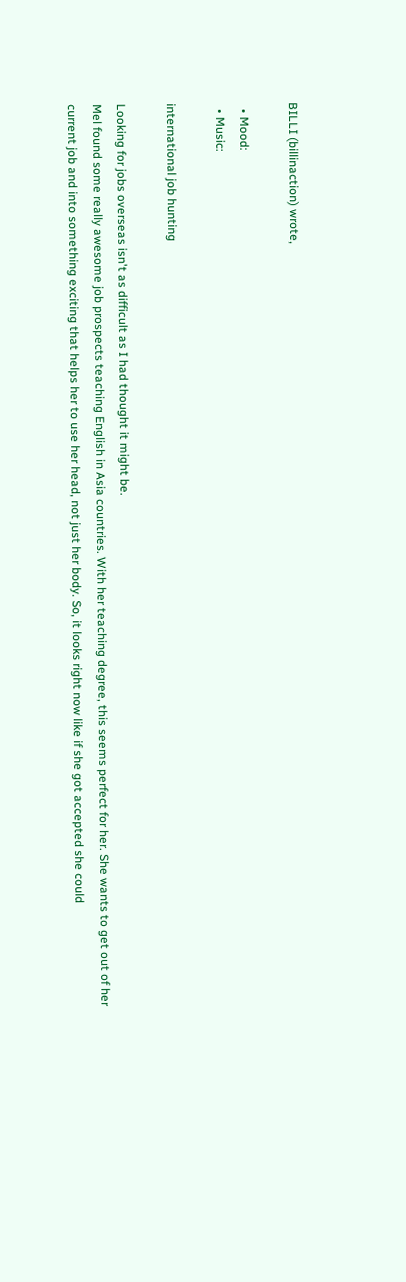BILLI (billinaction) wrote,

  • Mood:
  • Music:

international job hunting

Looking for jobs overseas isn't as difficult as I had thought it might be.
Mel found some really awesome job prospects teaching English in Asia countries. With her teaching degree, this seems perfect for her. She wants to get out of her current job and into something exciting that helps her to use her head, not just her body. So, it looks right now like if she got accepted she could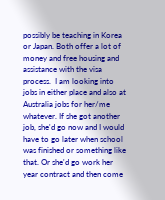possibly be teaching in Korea or Japan. Both offer a lot of money and free housing and assistance with the visa process.  I am looking into jobs in either place and also at Australia jobs for her/me whatever. If she got another job, she'd go now and I would have to go later when school was finished or something like that. Or she'd go work her year contract and then come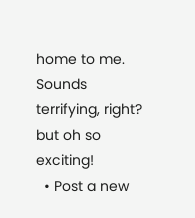home to me.
Sounds terrifying, right? but oh so exciting!
  • Post a new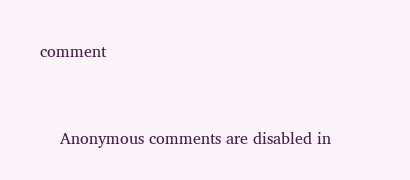comment


    Anonymous comments are disabled in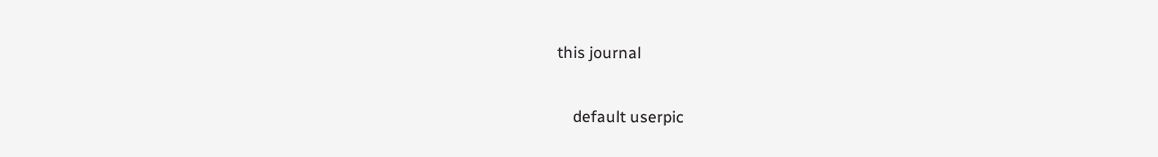this journal

    default userpic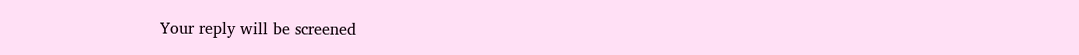Your reply will be screened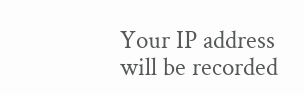Your IP address will be recorded